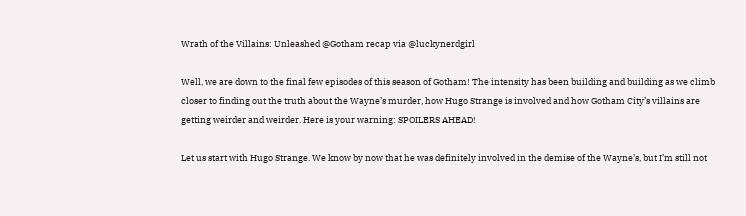Wrath of the Villains: Unleashed @Gotham recap via @luckynerdgirl

Well, we are down to the final few episodes of this season of Gotham! The intensity has been building and building as we climb closer to finding out the truth about the Wayne’s murder, how Hugo Strange is involved and how Gotham City’s villains are getting weirder and weirder. Here is your warning: SPOILERS AHEAD!

Let us start with Hugo Strange. We know by now that he was definitely involved in the demise of the Wayne’s, but I’m still not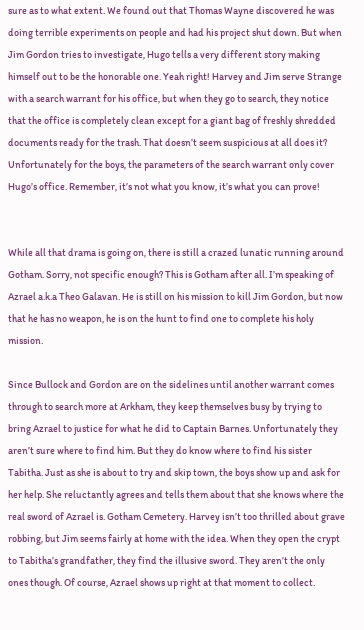sure as to what extent. We found out that Thomas Wayne discovered he was doing terrible experiments on people and had his project shut down. But when Jim Gordon tries to investigate, Hugo tells a very different story making himself out to be the honorable one. Yeah right! Harvey and Jim serve Strange with a search warrant for his office, but when they go to search, they notice that the office is completely clean except for a giant bag of freshly shredded documents ready for the trash. That doesn’t seem suspicious at all does it? Unfortunately for the boys, the parameters of the search warrant only cover Hugo’s office. Remember, it’s not what you know, it’s what you can prove!


While all that drama is going on, there is still a crazed lunatic running around Gotham. Sorry, not specific enough? This is Gotham after all. I’m speaking of Azrael a.k.a Theo Galavan. He is still on his mission to kill Jim Gordon, but now that he has no weapon, he is on the hunt to find one to complete his holy mission.

Since Bullock and Gordon are on the sidelines until another warrant comes through to search more at Arkham, they keep themselves busy by trying to bring Azrael to justice for what he did to Captain Barnes. Unfortunately they aren’t sure where to find him. But they do know where to find his sister Tabitha. Just as she is about to try and skip town, the boys show up and ask for her help. She reluctantly agrees and tells them about that she knows where the real sword of Azrael is. Gotham Cemetery. Harvey isn’t too thrilled about grave robbing, but Jim seems fairly at home with the idea. When they open the crypt to Tabitha’s grandfather, they find the illusive sword. They aren’t the only ones though. Of course, Azrael shows up right at that moment to collect.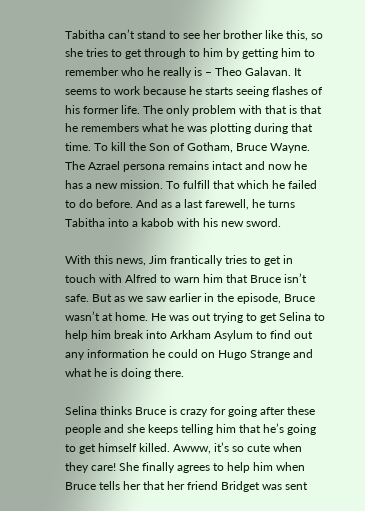Tabitha can’t stand to see her brother like this, so she tries to get through to him by getting him to remember who he really is – Theo Galavan. It seems to work because he starts seeing flashes of his former life. The only problem with that is that he remembers what he was plotting during that time. To kill the Son of Gotham, Bruce Wayne. The Azrael persona remains intact and now he has a new mission. To fulfill that which he failed to do before. And as a last farewell, he turns Tabitha into a kabob with his new sword.

With this news, Jim frantically tries to get in touch with Alfred to warn him that Bruce isn’t safe. But as we saw earlier in the episode, Bruce wasn’t at home. He was out trying to get Selina to help him break into Arkham Asylum to find out any information he could on Hugo Strange and what he is doing there.

Selina thinks Bruce is crazy for going after these people and she keeps telling him that he’s going to get himself killed. Awww, it’s so cute when they care! She finally agrees to help him when Bruce tells her that her friend Bridget was sent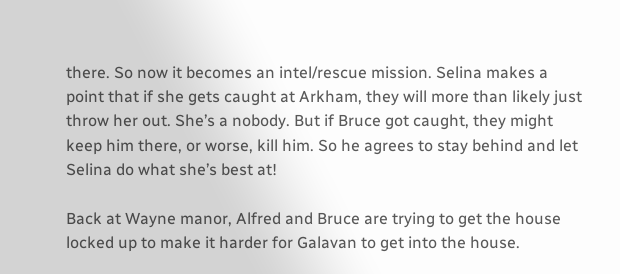there. So now it becomes an intel/rescue mission. Selina makes a point that if she gets caught at Arkham, they will more than likely just throw her out. She’s a nobody. But if Bruce got caught, they might keep him there, or worse, kill him. So he agrees to stay behind and let Selina do what she’s best at!

Back at Wayne manor, Alfred and Bruce are trying to get the house locked up to make it harder for Galavan to get into the house.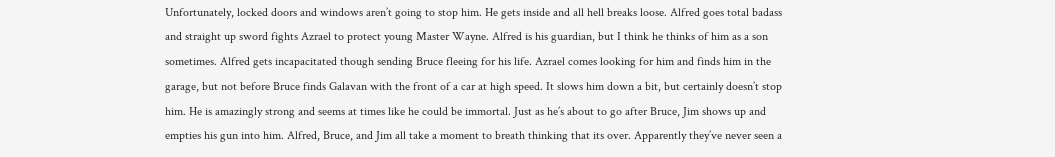Unfortunately, locked doors and windows aren’t going to stop him. He gets inside and all hell breaks loose. Alfred goes total badass and straight up sword fights Azrael to protect young Master Wayne. Alfred is his guardian, but I think he thinks of him as a son sometimes. Alfred gets incapacitated though sending Bruce fleeing for his life. Azrael comes looking for him and finds him in the garage, but not before Bruce finds Galavan with the front of a car at high speed. It slows him down a bit, but certainly doesn’t stop him. He is amazingly strong and seems at times like he could be immortal. Just as he’s about to go after Bruce, Jim shows up and empties his gun into him. Alfred, Bruce, and Jim all take a moment to breath thinking that its over. Apparently they’ve never seen a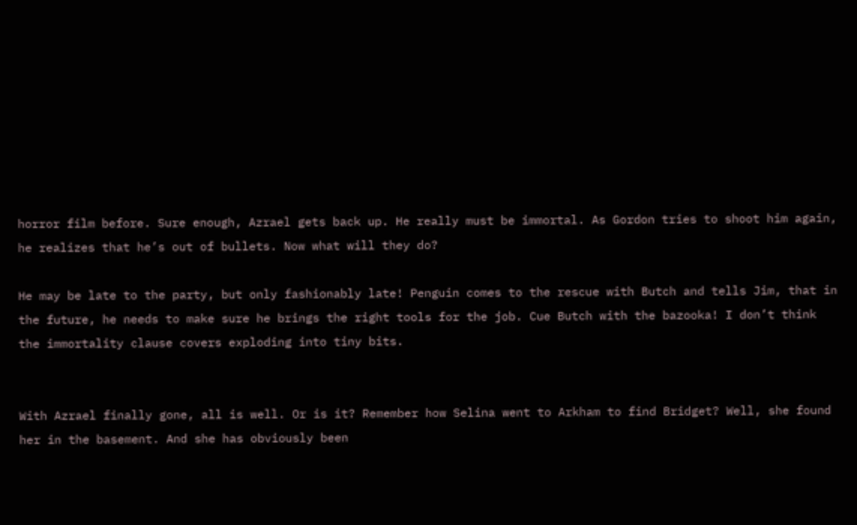horror film before. Sure enough, Azrael gets back up. He really must be immortal. As Gordon tries to shoot him again, he realizes that he’s out of bullets. Now what will they do?

He may be late to the party, but only fashionably late! Penguin comes to the rescue with Butch and tells Jim, that in the future, he needs to make sure he brings the right tools for the job. Cue Butch with the bazooka! I don’t think the immortality clause covers exploding into tiny bits.


With Azrael finally gone, all is well. Or is it? Remember how Selina went to Arkham to find Bridget? Well, she found her in the basement. And she has obviously been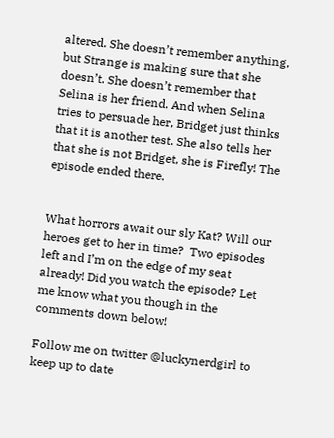altered. She doesn’t remember anything, but Strange is making sure that she doesn’t. She doesn’t remember that Selina is her friend. And when Selina tries to persuade her, Bridget just thinks that it is another test. She also tells her that she is not Bridget, she is Firefly! The episode ended there.


What horrors await our sly Kat? Will our heroes get to her in time?  Two episodes left and I’m on the edge of my seat already! Did you watch the episode? Let me know what you though in the comments down below!

Follow me on twitter @luckynerdgirl to keep up to date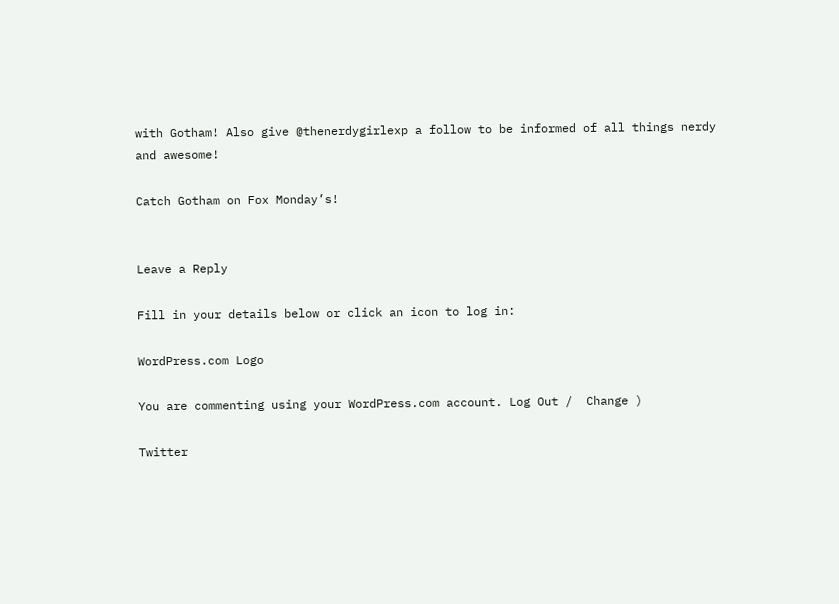with Gotham! Also give @thenerdygirlexp a follow to be informed of all things nerdy and awesome!

Catch Gotham on Fox Monday’s!


Leave a Reply

Fill in your details below or click an icon to log in:

WordPress.com Logo

You are commenting using your WordPress.com account. Log Out /  Change )

Twitter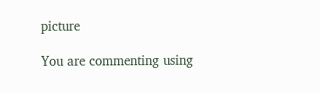picture

You are commenting using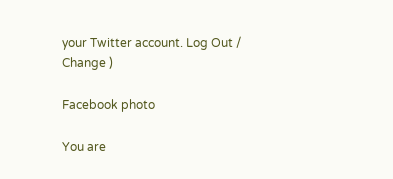your Twitter account. Log Out /  Change )

Facebook photo

You are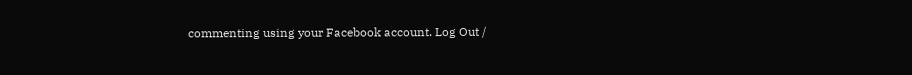commenting using your Facebook account. Log Out /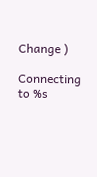Change )

Connecting to %s